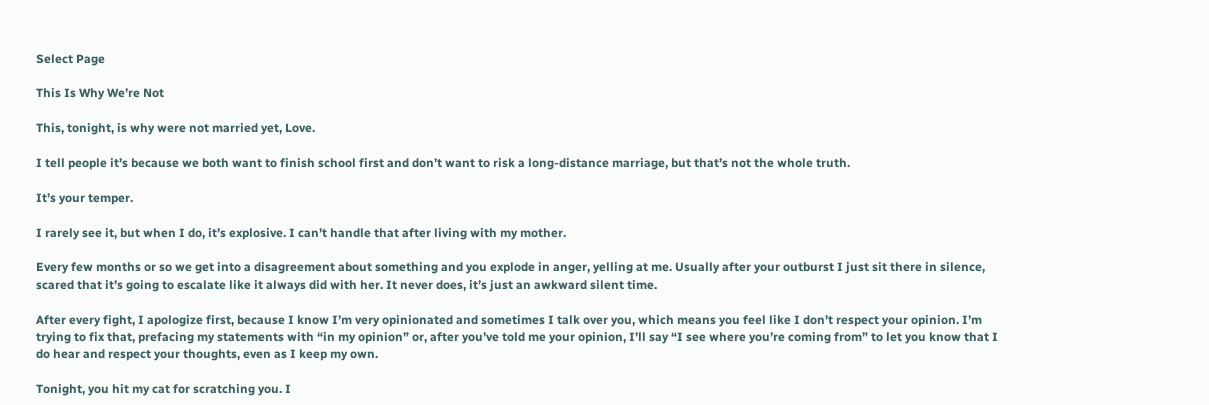Select Page

This Is Why We’re Not

This, tonight, is why were not married yet, Love.

I tell people it’s because we both want to finish school first and don’t want to risk a long-distance marriage, but that’s not the whole truth.

It’s your temper.

I rarely see it, but when I do, it’s explosive. I can’t handle that after living with my mother.

Every few months or so we get into a disagreement about something and you explode in anger, yelling at me. Usually after your outburst I just sit there in silence, scared that it’s going to escalate like it always did with her. It never does, it’s just an awkward silent time.

After every fight, I apologize first, because I know I’m very opinionated and sometimes I talk over you, which means you feel like I don’t respect your opinion. I’m trying to fix that, prefacing my statements with “in my opinion” or, after you’ve told me your opinion, I’ll say “I see where you’re coming from” to let you know that I do hear and respect your thoughts, even as I keep my own.

Tonight, you hit my cat for scratching you. I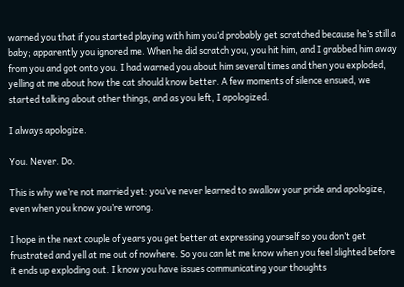warned you that if you started playing with him you’d probably get scratched because he’s still a baby; apparently you ignored me. When he did scratch you, you hit him, and I grabbed him away from you and got onto you. I had warned you about him several times and then you exploded, yelling at me about how the cat should know better. A few moments of silence ensued, we started talking about other things, and as you left, I apologized.

I always apologize.

You. Never. Do.

This is why we’re not married yet: you’ve never learned to swallow your pride and apologize, even when you know you’re wrong.

I hope in the next couple of years you get better at expressing yourself so you don’t get frustrated and yell at me out of nowhere. So you can let me know when you feel slighted before it ends up exploding out. I know you have issues communicating your thoughts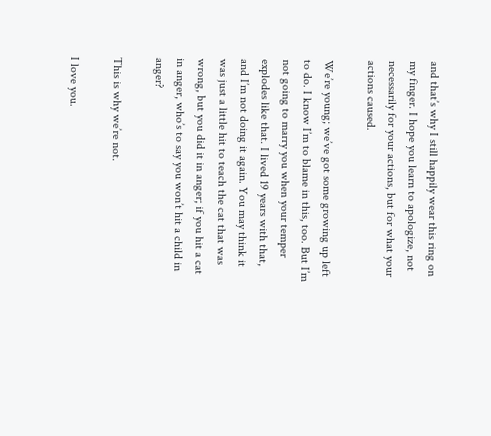and that’s why I still happily wear this ring on my finger. I hope you learn to apologize, not necessarily for your actions, but for what your actions caused.

We’re young; we’ve got some growing up left to do. I know I’m to blame in this, too. But I’m not going to marry you when your temper explodes like that. I lived 19 years with that, and I’m not doing it again. You may think it was just a little hit to teach the cat that was wrong, but you did it in anger; if you hit a cat in anger, who’s to say you won’t hit a child in anger?

This is why we’re not.

I love you.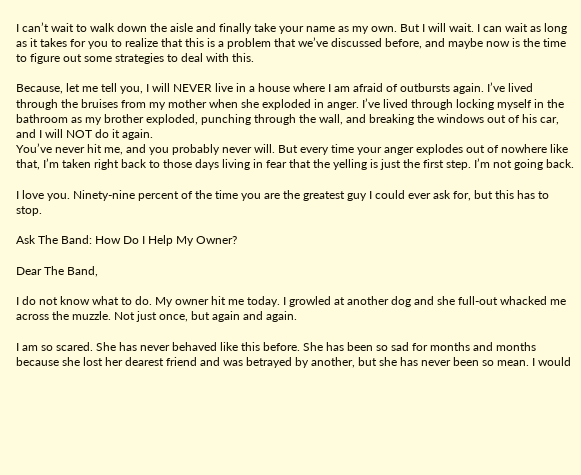I can’t wait to walk down the aisle and finally take your name as my own. But I will wait. I can wait as long as it takes for you to realize that this is a problem that we’ve discussed before, and maybe now is the time to figure out some strategies to deal with this.

Because, let me tell you, I will NEVER live in a house where I am afraid of outbursts again. I’ve lived through the bruises from my mother when she exploded in anger. I’ve lived through locking myself in the bathroom as my brother exploded, punching through the wall, and breaking the windows out of his car, and I will NOT do it again.
You’ve never hit me, and you probably never will. But every time your anger explodes out of nowhere like that, I’m taken right back to those days living in fear that the yelling is just the first step. I’m not going back.

I love you. Ninety-nine percent of the time you are the greatest guy I could ever ask for, but this has to stop.

Ask The Band: How Do I Help My Owner?

Dear The Band,

I do not know what to do. My owner hit me today. I growled at another dog and she full-out whacked me across the muzzle. Not just once, but again and again.

I am so scared. She has never behaved like this before. She has been so sad for months and months because she lost her dearest friend and was betrayed by another, but she has never been so mean. I would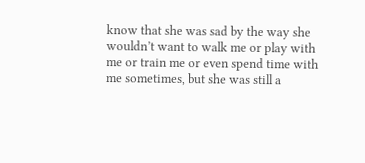know that she was sad by the way she wouldn’t want to walk me or play with me or train me or even spend time with me sometimes, but she was still a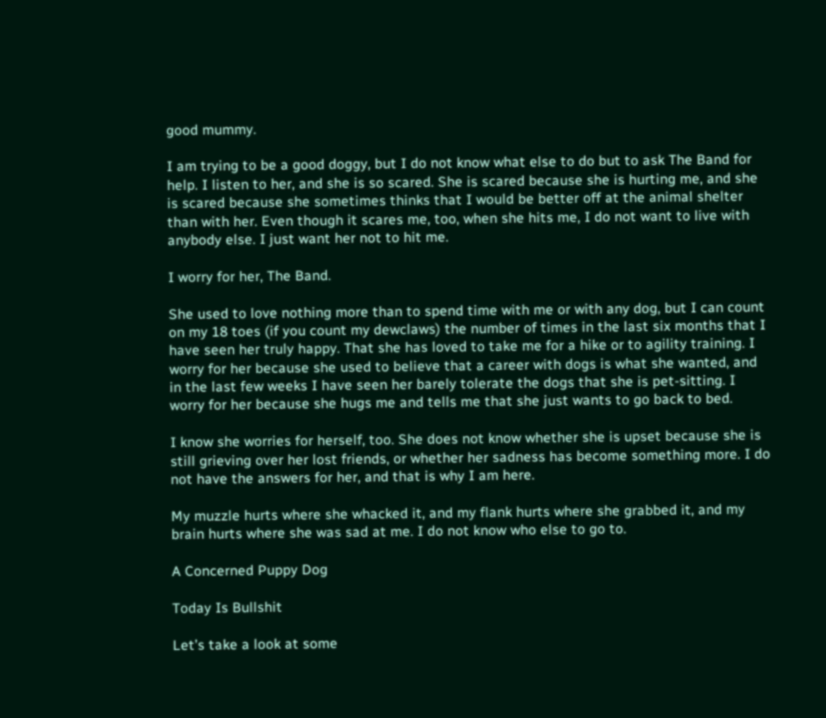good mummy.

I am trying to be a good doggy, but I do not know what else to do but to ask The Band for help. I listen to her, and she is so scared. She is scared because she is hurting me, and she is scared because she sometimes thinks that I would be better off at the animal shelter than with her. Even though it scares me, too, when she hits me, I do not want to live with anybody else. I just want her not to hit me.

I worry for her, The Band.

She used to love nothing more than to spend time with me or with any dog, but I can count on my 18 toes (if you count my dewclaws) the number of times in the last six months that I have seen her truly happy. That she has loved to take me for a hike or to agility training. I worry for her because she used to believe that a career with dogs is what she wanted, and in the last few weeks I have seen her barely tolerate the dogs that she is pet-sitting. I worry for her because she hugs me and tells me that she just wants to go back to bed.

I know she worries for herself, too. She does not know whether she is upset because she is still grieving over her lost friends, or whether her sadness has become something more. I do not have the answers for her, and that is why I am here.

My muzzle hurts where she whacked it, and my flank hurts where she grabbed it, and my brain hurts where she was sad at me. I do not know who else to go to.

A Concerned Puppy Dog

Today Is Bullshit

Let’s take a look at some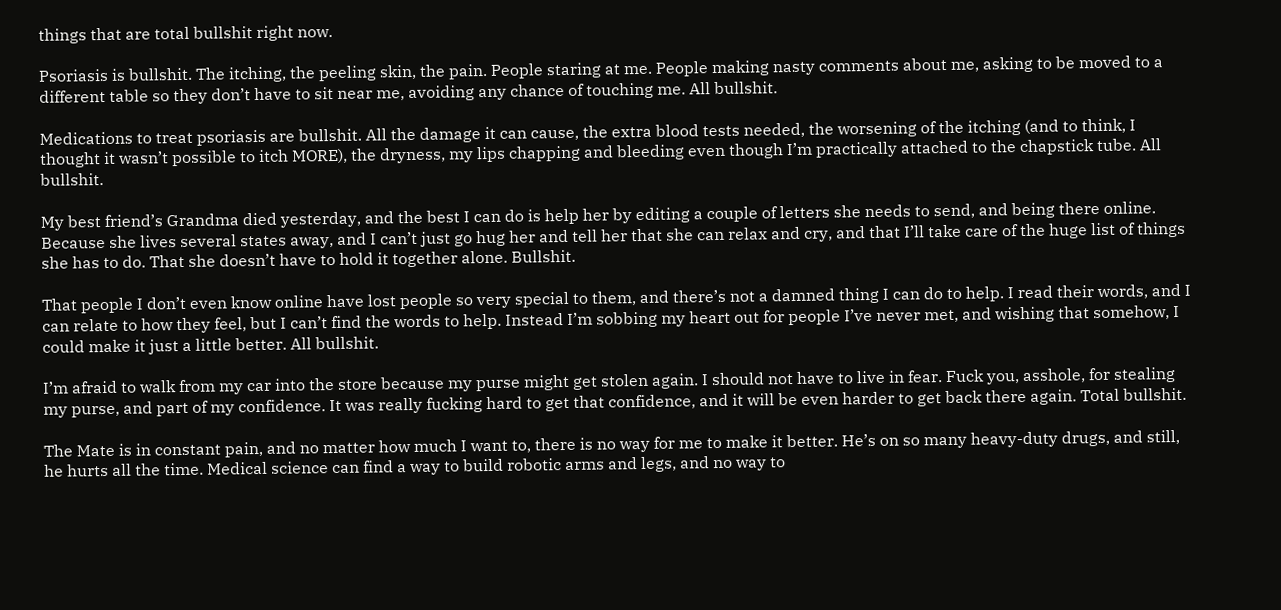things that are total bullshit right now.

Psoriasis is bullshit. The itching, the peeling skin, the pain. People staring at me. People making nasty comments about me, asking to be moved to a different table so they don’t have to sit near me, avoiding any chance of touching me. All bullshit.

Medications to treat psoriasis are bullshit. All the damage it can cause, the extra blood tests needed, the worsening of the itching (and to think, I thought it wasn’t possible to itch MORE), the dryness, my lips chapping and bleeding even though I’m practically attached to the chapstick tube. All bullshit.

My best friend’s Grandma died yesterday, and the best I can do is help her by editing a couple of letters she needs to send, and being there online. Because she lives several states away, and I can’t just go hug her and tell her that she can relax and cry, and that I’ll take care of the huge list of things she has to do. That she doesn’t have to hold it together alone. Bullshit.

That people I don’t even know online have lost people so very special to them, and there’s not a damned thing I can do to help. I read their words, and I can relate to how they feel, but I can’t find the words to help. Instead I’m sobbing my heart out for people I’ve never met, and wishing that somehow, I could make it just a little better. All bullshit.

I’m afraid to walk from my car into the store because my purse might get stolen again. I should not have to live in fear. Fuck you, asshole, for stealing my purse, and part of my confidence. It was really fucking hard to get that confidence, and it will be even harder to get back there again. Total bullshit.

The Mate is in constant pain, and no matter how much I want to, there is no way for me to make it better. He’s on so many heavy-duty drugs, and still, he hurts all the time. Medical science can find a way to build robotic arms and legs, and no way to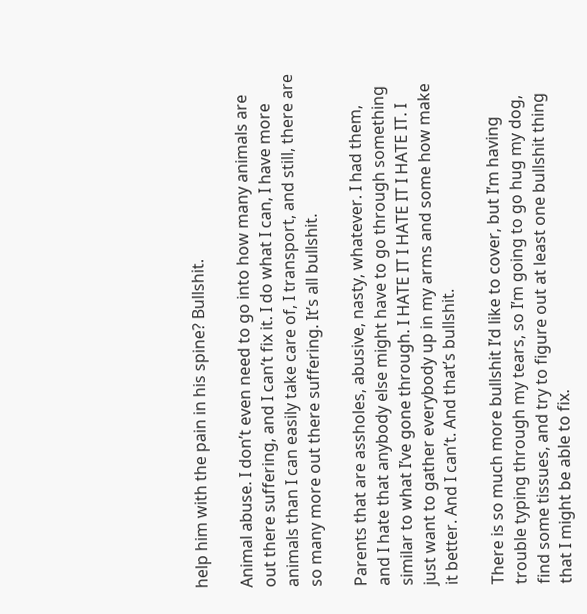help him with the pain in his spine? Bullshit.

Animal abuse. I don’t even need to go into how many animals are out there suffering, and I can’t fix it. I do what I can, I have more animals than I can easily take care of, I transport, and still, there are so many more out there suffering. It’s all bullshit.

Parents that are assholes, abusive, nasty, whatever. I had them, and I hate that anybody else might have to go through something similar to what I’ve gone through. I HATE IT I HATE IT I HATE IT. I just want to gather everybody up in my arms and some how make it better. And I can’t. And that’s bullshit.

There is so much more bullshit I’d like to cover, but I’m having trouble typing through my tears, so I’m going to go hug my dog, find some tissues, and try to figure out at least one bullshit thing that I might be able to fix.